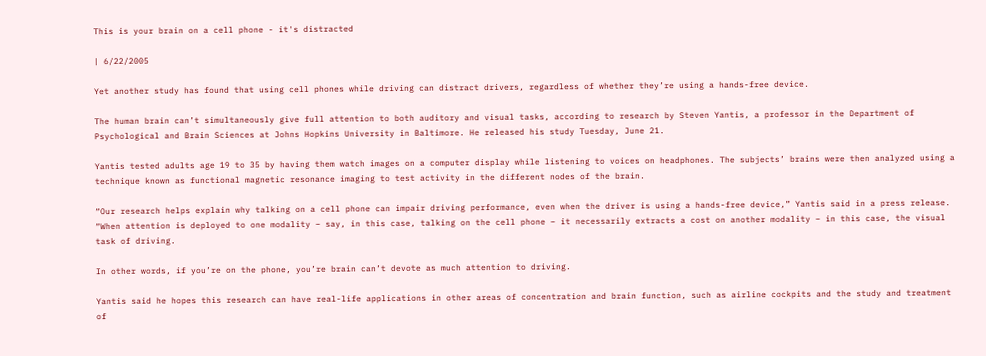This is your brain on a cell phone - it's distracted

| 6/22/2005

Yet another study has found that using cell phones while driving can distract drivers, regardless of whether they’re using a hands-free device.

The human brain can’t simultaneously give full attention to both auditory and visual tasks, according to research by Steven Yantis, a professor in the Department of Psychological and Brain Sciences at Johns Hopkins University in Baltimore. He released his study Tuesday, June 21.

Yantis tested adults age 19 to 35 by having them watch images on a computer display while listening to voices on headphones. The subjects’ brains were then analyzed using a technique known as functional magnetic resonance imaging to test activity in the different nodes of the brain.

“Our research helps explain why talking on a cell phone can impair driving performance, even when the driver is using a hands-free device,” Yantis said in a press release. “When attention is deployed to one modality – say, in this case, talking on the cell phone – it necessarily extracts a cost on another modality – in this case, the visual task of driving.

In other words, if you’re on the phone, you’re brain can’t devote as much attention to driving.

Yantis said he hopes this research can have real-life applications in other areas of concentration and brain function, such as airline cockpits and the study and treatment of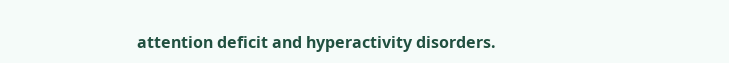attention deficit and hyperactivity disorders.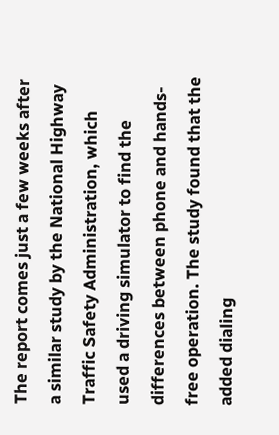The report comes just a few weeks after a similar study by the National Highway Traffic Safety Administration, which used a driving simulator to find the differences between phone and hands-free operation. The study found that the added dialing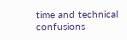time and technical confusions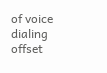of voice dialing offset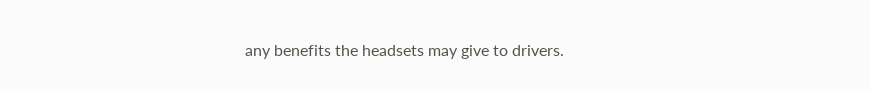any benefits the headsets may give to drivers.